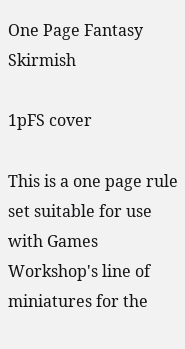One Page Fantasy Skirmish

1pFS cover

This is a one page rule set suitable for use with Games Workshop's line of miniatures for the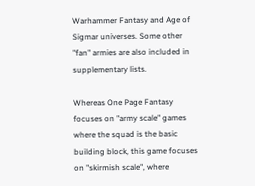Warhammer Fantasy and Age of Sigmar universes. Some other "fan" armies are also included in supplementary lists.

Whereas One Page Fantasy focuses on "army scale" games where the squad is the basic building block, this game focuses on "skirmish scale", where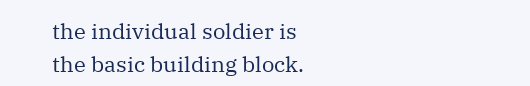the individual soldier is the basic building block.